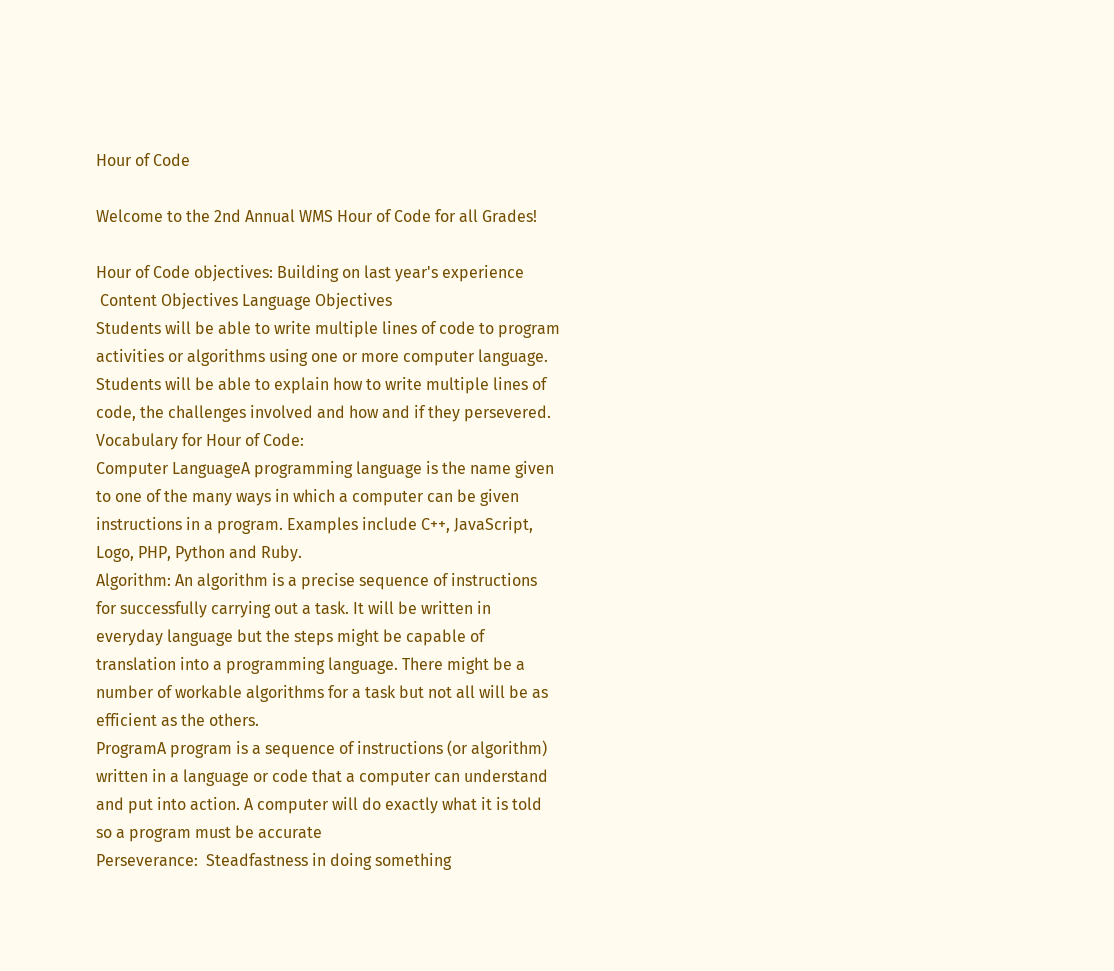Hour of Code

Welcome to the 2nd Annual WMS Hour of Code for all Grades!

Hour of Code objectives: Building on last year's experience
 Content Objectives Language Objectives
Students will be able to write multiple lines of code to program activities or algorithms using one or more computer language.  Students will be able to explain how to write multiple lines of code, the challenges involved and how and if they persevered.
Vocabulary for Hour of Code:
Computer LanguageA programming language is the name given to one of the many ways in which a computer can be given instructions in a program. Examples include C++, JavaScript, Logo, PHP, Python and Ruby.
Algorithm: An algorithm is a precise sequence of instructions for successfully carrying out a task. It will be written in everyday language but the steps might be capable of translation into a programming language. There might be a number of workable algorithms for a task but not all will be as efficient as the others.
ProgramA program is a sequence of instructions (or algorithm) written in a language or code that a computer can understand and put into action. A computer will do exactly what it is told so a program must be accurate
Perseverance:  Steadfastness in doing something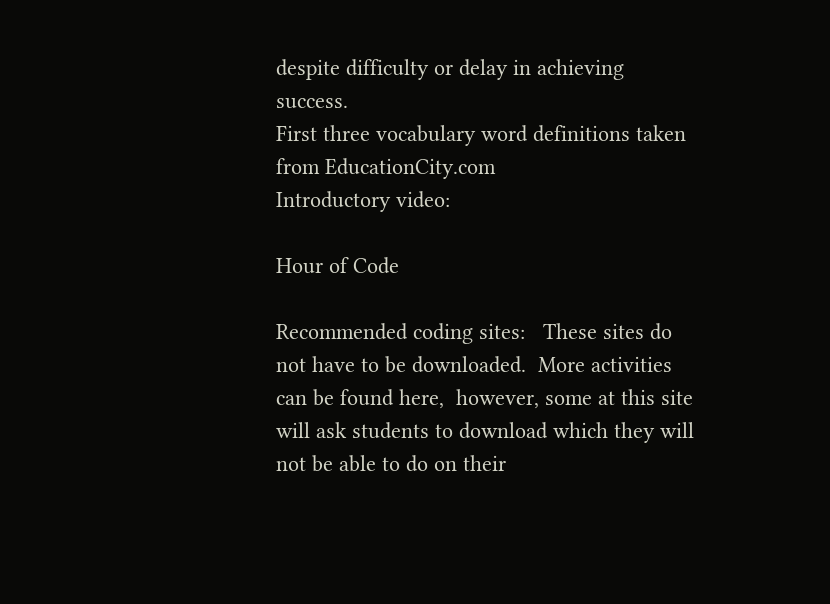despite difficulty or delay in achieving success.
First three vocabulary word definitions taken from EducationCity.com
Introductory video:

Hour of Code

Recommended coding sites:   These sites do not have to be downloaded.  More activities can be found here,  however, some at this site will ask students to download which they will not be able to do on their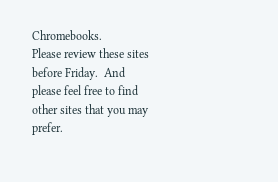Chromebooks.
Please review these sites before Friday.  And please feel free to find other sites that you may prefer.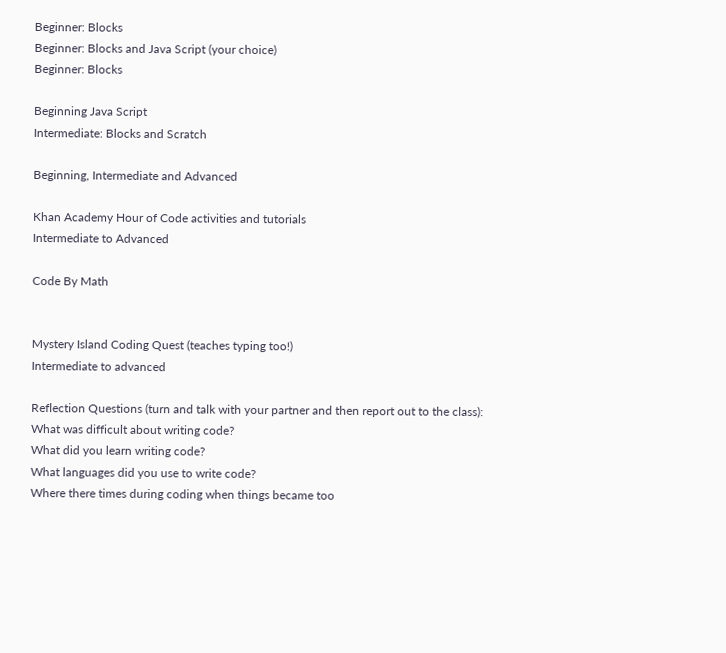Beginner: Blocks
Beginner: Blocks and Java Script (your choice)
Beginner: Blocks

Beginning Java Script
Intermediate: Blocks and Scratch

Beginning, Intermediate and Advanced

Khan Academy Hour of Code activities and tutorials
Intermediate to Advanced

Code By Math


Mystery Island Coding Quest (teaches typing too!)
Intermediate to advanced

Reflection Questions (turn and talk with your partner and then report out to the class):
What was difficult about writing code?
What did you learn writing code?
What languages did you use to write code?
Where there times during coding when things became too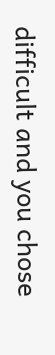difficult and you chose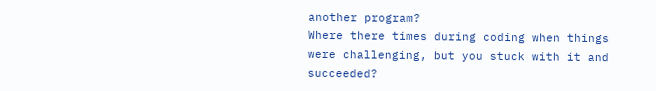another program?
Where there times during coding when things were challenging, but you stuck with it and succeeded?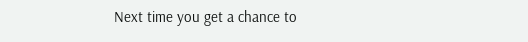Next time you get a chance to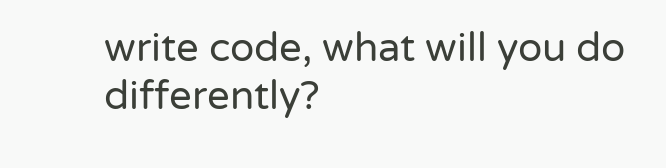write code, what will you do differently?